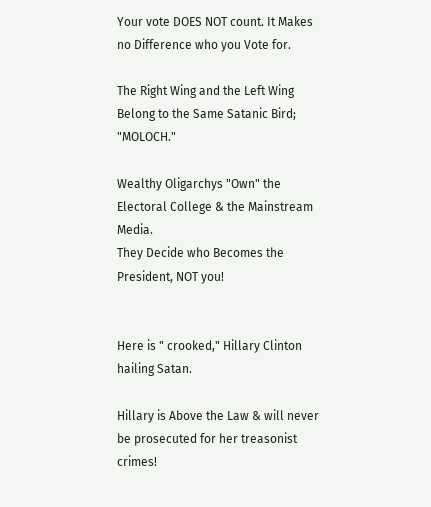Your vote DOES NOT count. It Makes no Difference who you Vote for.

The Right Wing and the Left Wing Belong to the Same Satanic Bird; "MOLOCH."

Wealthy Oligarchys "Own" the Electoral College & the Mainstream Media.
They Decide who Becomes the President, NOT you!


Here is " crooked," Hillary Clinton hailing Satan.

Hillary is Above the Law & will never be prosecuted for her treasonist crimes!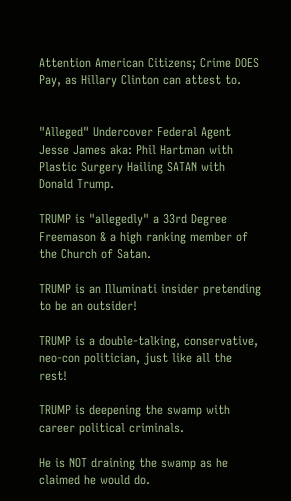Attention American Citizens; Crime DOES Pay, as Hillary Clinton can attest to.


"Alleged" Undercover Federal Agent Jesse James aka: Phil Hartman with Plastic Surgery Hailing SATAN with Donald Trump.

TRUMP is "allegedly" a 33rd Degree Freemason & a high ranking member of the Church of Satan.

TRUMP is an Illuminati insider pretending to be an outsider!

TRUMP is a double-talking, conservative, neo-con politician, just like all the rest!

TRUMP is deepening the swamp with career political criminals.

He is NOT draining the swamp as he claimed he would do.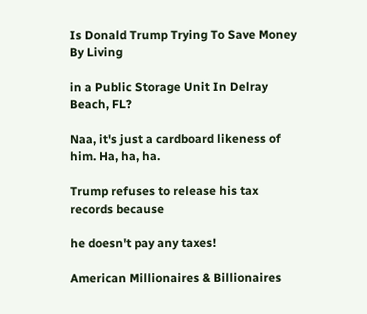Is Donald Trump Trying To Save Money By Living

in a Public Storage Unit In Delray Beach, FL?

Naa, it's just a cardboard likeness of him. Ha, ha, ha.

Trump refuses to release his tax records because

he doesn't pay any taxes!

American Millionaires & Billionaires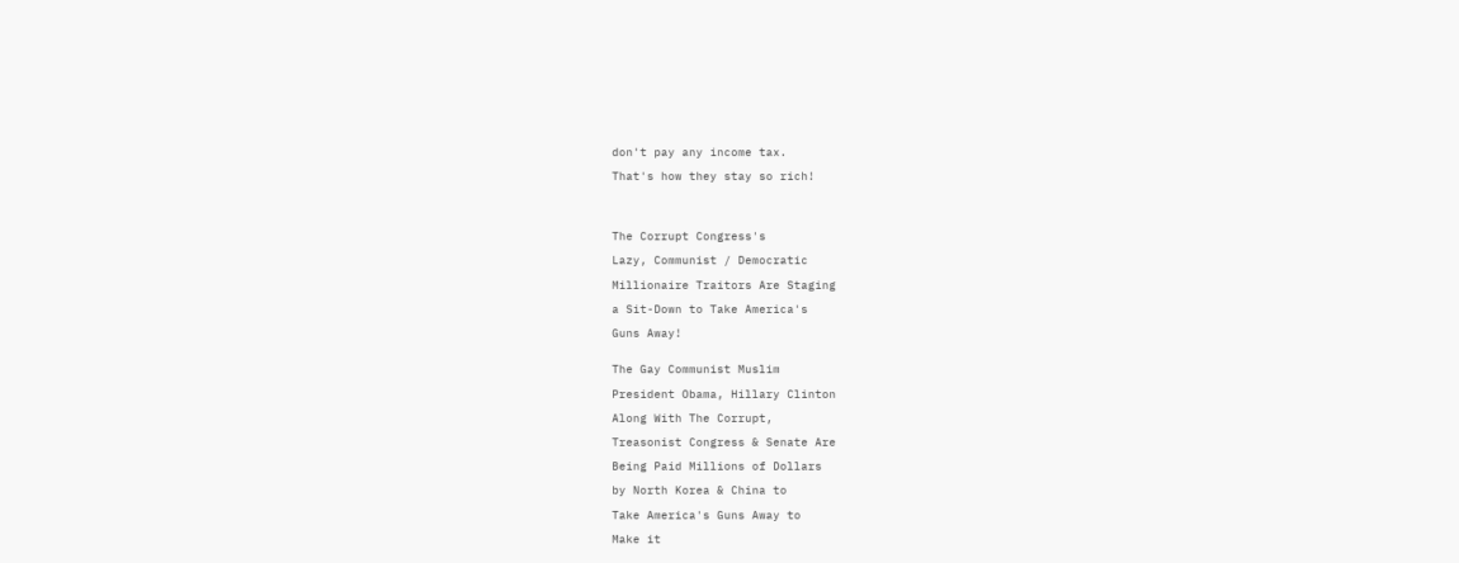don't pay any income tax.

That's how they stay so rich!




The Corrupt Congress's

Lazy, Communist / Democratic

Millionaire Traitors Are Staging

a Sit-Down to Take America's

Guns Away!


The Gay Communist Muslim

President Obama, Hillary Clinton

Along With The Corrupt,

Treasonist Congress & Senate Are

Being Paid Millions of Dollars

by North Korea & China to

Take America's Guns Away to

Make it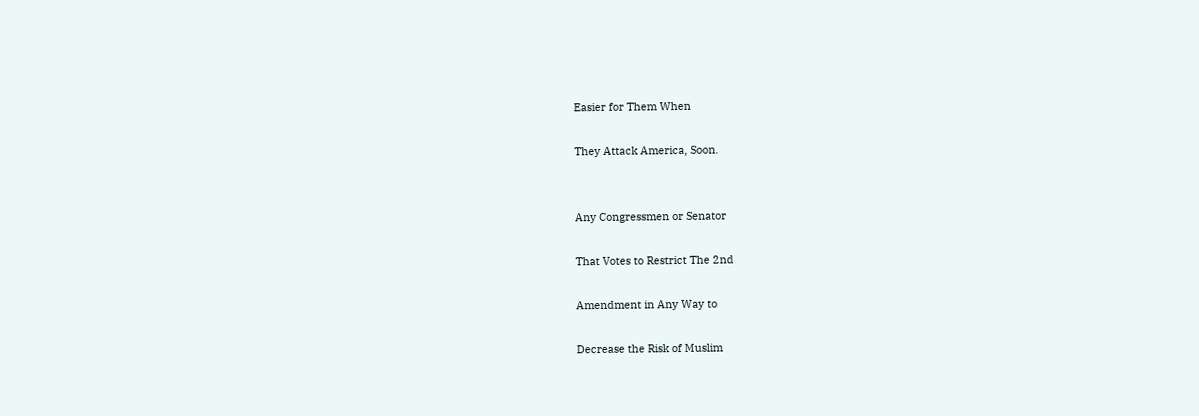Easier for Them When

They Attack America, Soon.


Any Congressmen or Senator

That Votes to Restrict The 2nd

Amendment in Any Way to

Decrease the Risk of Muslim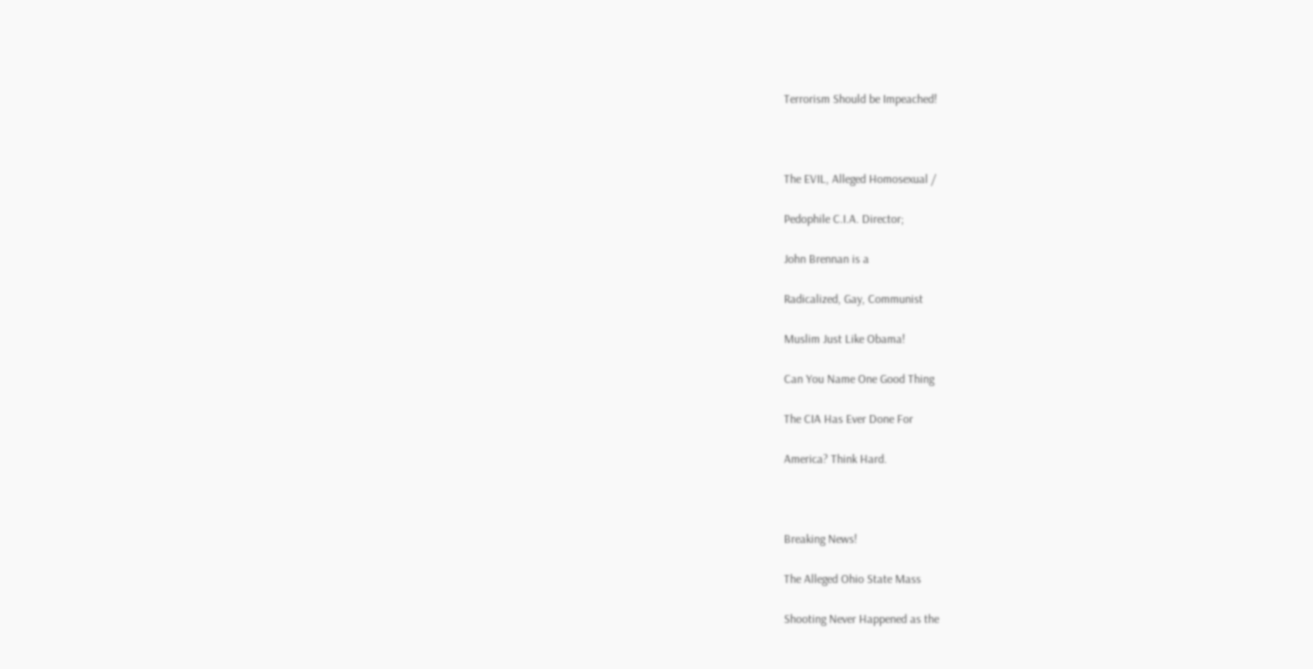Terrorism Should be Impeached!



The EVIL, Alleged Homosexual /

Pedophile C.I.A. Director;

John Brennan is a

Radicalized, Gay, Communist

Muslim Just Like Obama!

Can You Name One Good Thing

The CIA Has Ever Done For

America? Think Hard.



Breaking News!

The Alleged Ohio State Mass

Shooting Never Happened as the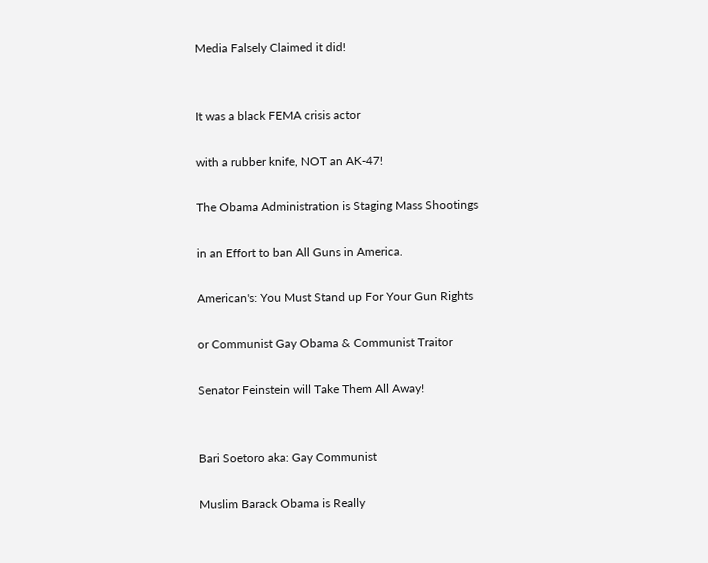Media Falsely Claimed it did!


It was a black FEMA crisis actor

with a rubber knife, NOT an AK-47!

The Obama Administration is Staging Mass Shootings

in an Effort to ban All Guns in America.

American's: You Must Stand up For Your Gun Rights

or Communist Gay Obama & Communist Traitor

Senator Feinstein will Take Them All Away!


Bari Soetoro aka: Gay Communist

Muslim Barack Obama is Really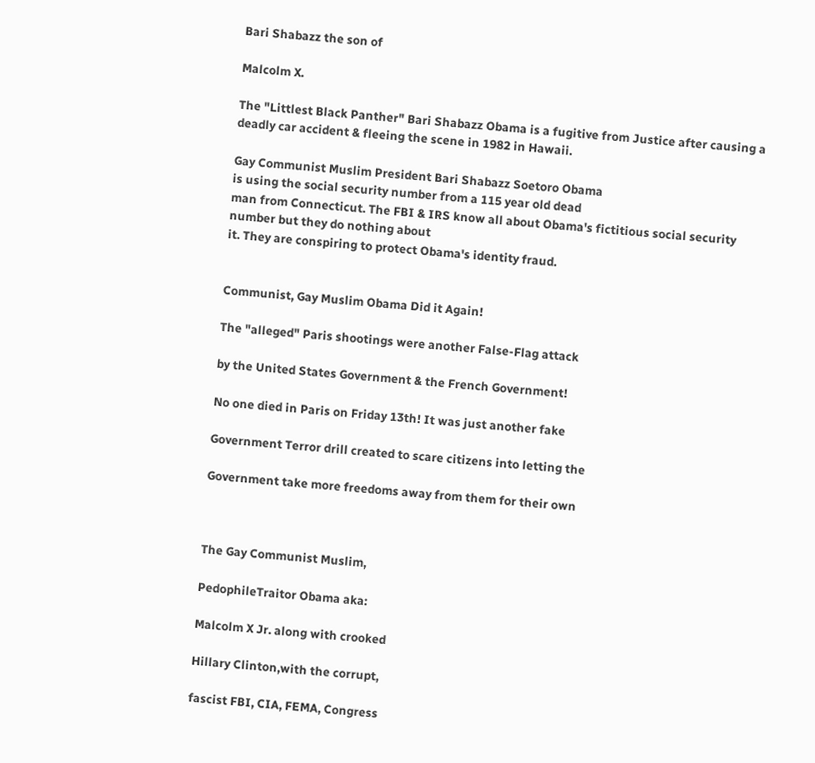Bari Shabazz the son of

Malcolm X.

The "Littlest Black Panther" Bari Shabazz Obama is a fugitive from Justice after causing a deadly car accident & fleeing the scene in 1982 in Hawaii.

Gay Communist Muslim President Bari Shabazz Soetoro Obama
is using the social security number from a 115 year old dead
man from Connecticut. The FBI & IRS know all about Obama's fictitious social security number but they do nothing about
it. They are conspiring to protect Obama's identity fraud.


Communist, Gay Muslim Obama Did it Again!

The "alleged" Paris shootings were another False-Flag attack

by the United States Government & the French Government!

No one died in Paris on Friday 13th! It was just another fake

Government Terror drill created to scare citizens into letting the

Government take more freedoms away from them for their own



The Gay Communist Muslim,

PedophileTraitor Obama aka:

Malcolm X Jr. along with crooked

Hillary Clinton,with the corrupt,

fascist FBI, CIA, FEMA, Congress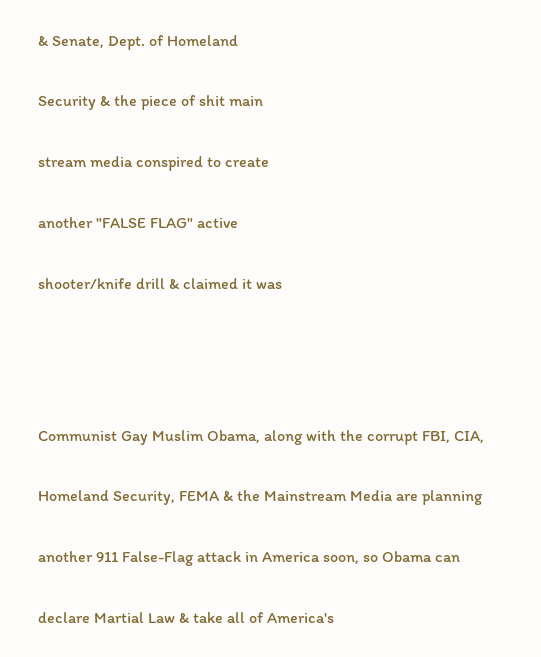& Senate, Dept. of Homeland

Security & the piece of shit main

stream media conspired to create

another "FALSE FLAG" active

shooter/knife drill & claimed it was




Communist Gay Muslim Obama, along with the corrupt FBI, CIA,

Homeland Security, FEMA & the Mainstream Media are planning

another 911 False-Flag attack in America soon, so Obama can

declare Martial Law & take all of America's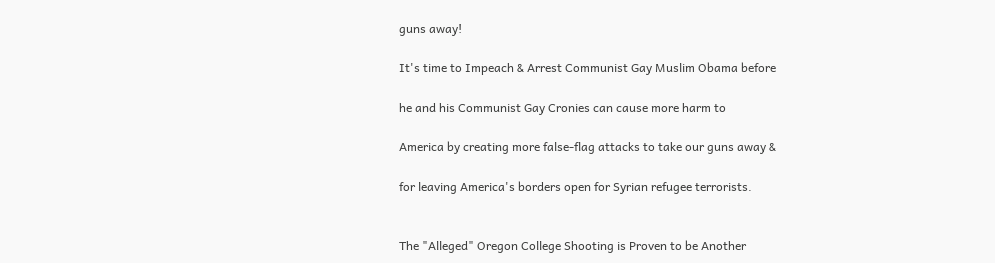guns away!

It's time to Impeach & Arrest Communist Gay Muslim Obama before

he and his Communist Gay Cronies can cause more harm to

America by creating more false-flag attacks to take our guns away &

for leaving America's borders open for Syrian refugee terrorists.


The "Alleged" Oregon College Shooting is Proven to be Another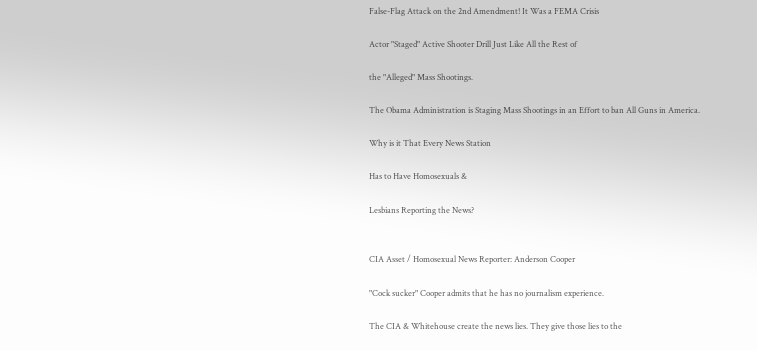False-Flag Attack on the 2nd Amendment! It Was a FEMA Crisis

Actor "Staged" Active Shooter Drill Just Like All the Rest of

the "Alleged" Mass Shootings.

The Obama Administration is Staging Mass Shootings in an Effort to ban All Guns in America.

Why is it That Every News Station

Has to Have Homosexuals &

Lesbians Reporting the News?


CIA Asset / Homosexual News Reporter: Anderson Cooper

"Cock sucker" Cooper admits that he has no journalism experience.

The CIA & Whitehouse create the news lies. They give those lies to the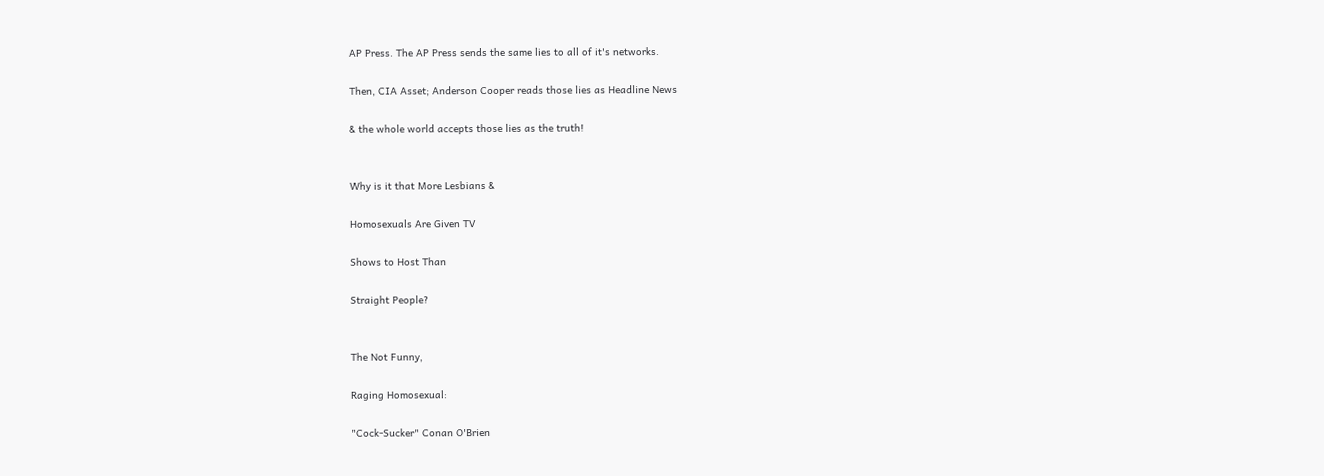AP Press. The AP Press sends the same lies to all of it's networks.

Then, CIA Asset; Anderson Cooper reads those lies as Headline News

& the whole world accepts those lies as the truth!


Why is it that More Lesbians &

Homosexuals Are Given TV

Shows to Host Than

Straight People?


The Not Funny,

Raging Homosexual:

"Cock-Sucker" Conan O'Brien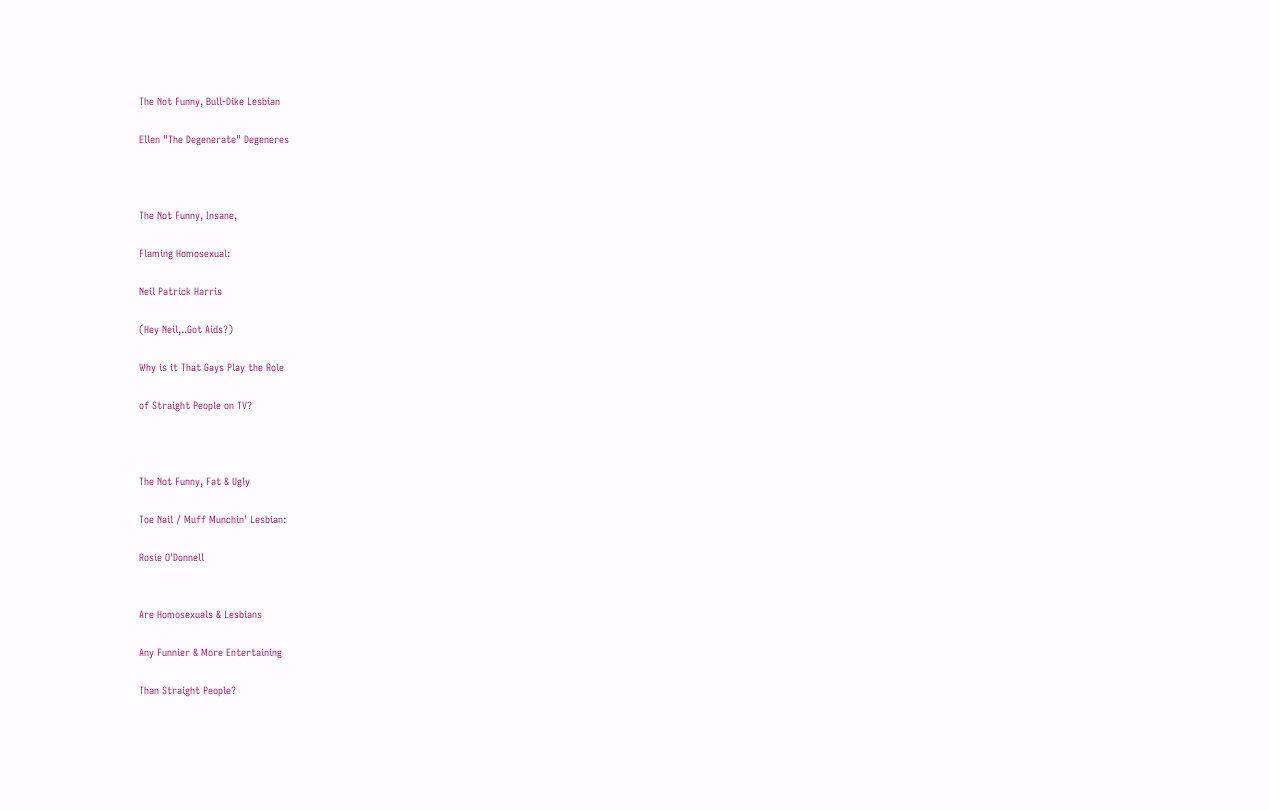The Not Funny, Bull-Dike Lesbian

Ellen "The Degenerate" Degeneres



The Not Funny, Insane,

Flaming Homosexual:

Neil Patrick Harris

(Hey Neil,..Got Aids?)

Why is it That Gays Play the Role

of Straight People on TV?



The Not Funny, Fat & Ugly

Toe Nail / Muff Munchin' Lesbian:

Rosie O'Donnell


Are Homosexuals & Lesbians

Any Funnier & More Entertaining

Than Straight People?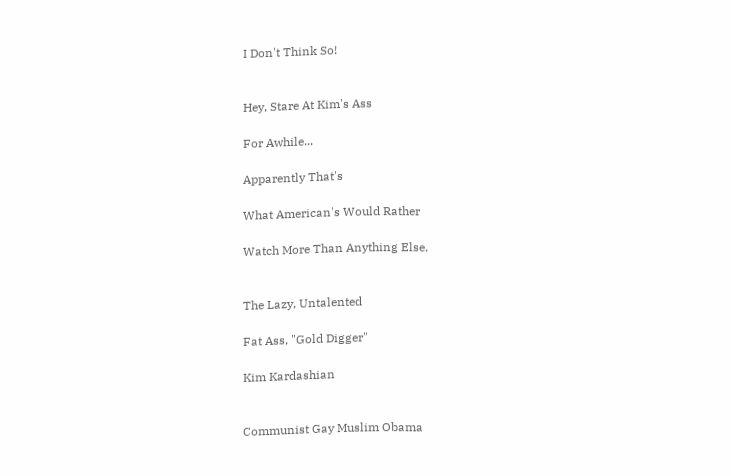I Don't Think So!


Hey, Stare At Kim's Ass

For Awhile...

Apparently That's

What American's Would Rather

Watch More Than Anything Else.


The Lazy, Untalented

Fat Ass, "Gold Digger"

Kim Kardashian


Communist Gay Muslim Obama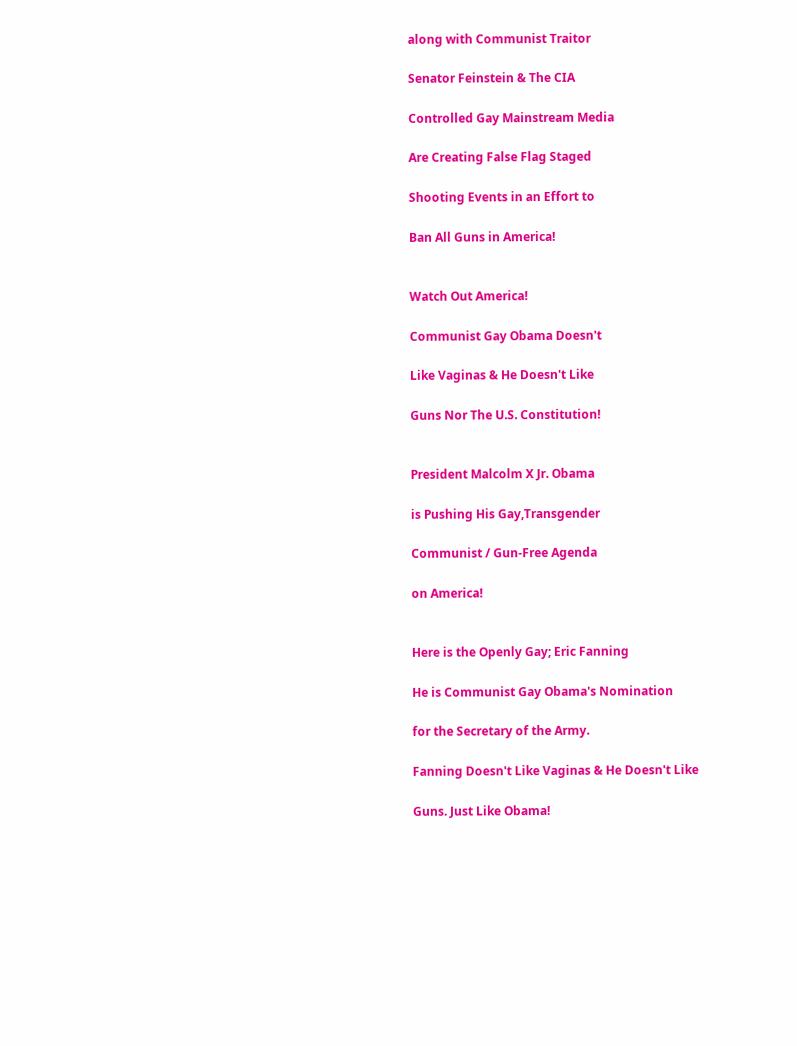along with Communist Traitor

Senator Feinstein & The CIA

Controlled Gay Mainstream Media

Are Creating False Flag Staged

Shooting Events in an Effort to

Ban All Guns in America!


Watch Out America!

Communist Gay Obama Doesn't

Like Vaginas & He Doesn't Like

Guns Nor The U.S. Constitution!


President Malcolm X Jr. Obama

is Pushing His Gay,Transgender

Communist / Gun-Free Agenda

on America!


Here is the Openly Gay; Eric Fanning

He is Communist Gay Obama's Nomination

for the Secretary of the Army.

Fanning Doesn't Like Vaginas & He Doesn't Like

Guns. Just Like Obama!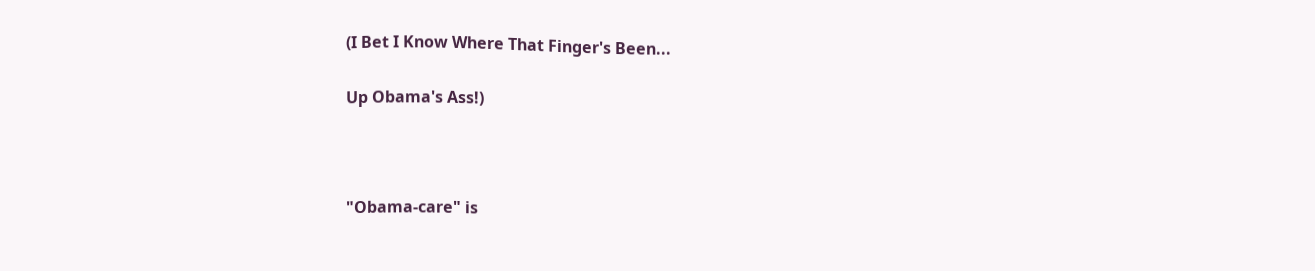(I Bet I Know Where That Finger's Been...

Up Obama's Ass!)



"Obama-care" is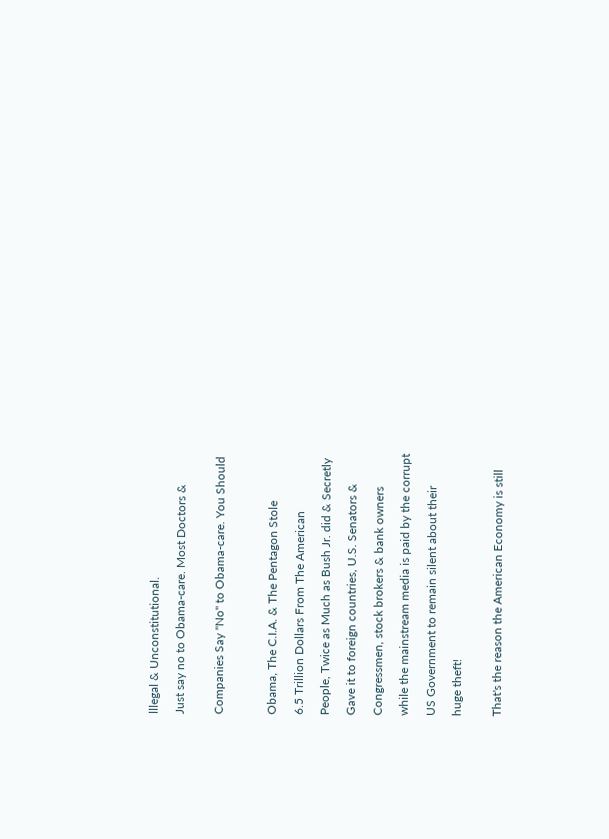lllegal & Unconstitutional.

Just say no to Obama-care. Most Doctors &


Companies Say "No" to Obama-care. You Should



Obama, The C.I.A. & The Pentagon Stole

6.5 Trillion Dollars From The American

People, Twice as Much as Bush Jr. did & Secretly

Gave it to foreign countries, U.S. Senators &

Congressmen, stock brokers & bank owners

while the mainstream media is paid by the corrupt

US Government to remain silent about their

huge theft!


That's the reason the American Economy is still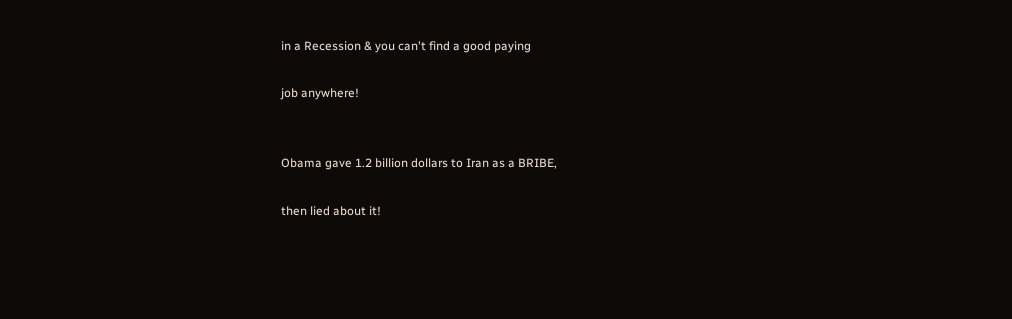in a Recession & you can't find a good paying

job anywhere!


Obama gave 1.2 billion dollars to Iran as a BRIBE,

then lied about it!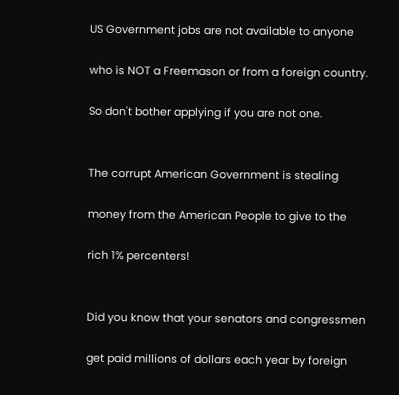US Government jobs are not available to anyone

who is NOT a Freemason or from a foreign country.

So don't bother applying if you are not one.


The corrupt American Government is stealing

money from the American People to give to the

rich 1% percenters!


Did you know that your senators and congressmen

get paid millions of dollars each year by foreign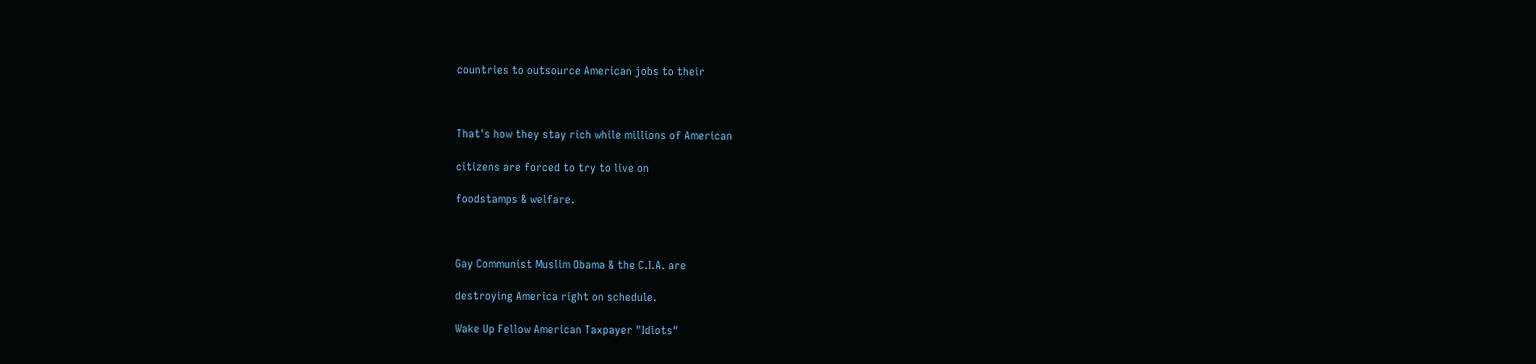countries to outsource American jobs to their



That's how they stay rich while millions of American

citizens are forced to try to live on

foodstamps & welfare.



Gay Communist Muslim Obama & the C.I.A. are

destroying America right on schedule.

Wake Up Fellow American Taxpayer "Idiots"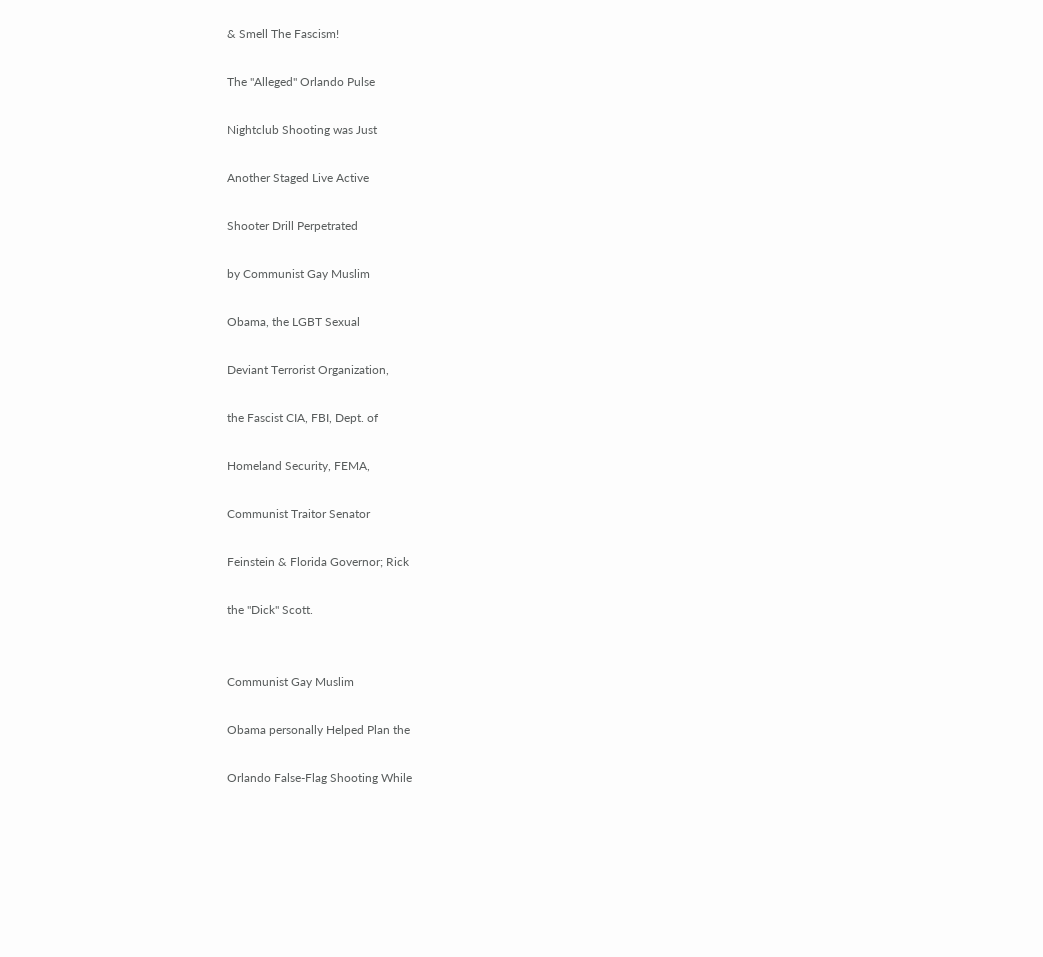& Smell The Fascism!

The "Alleged" Orlando Pulse

Nightclub Shooting was Just

Another Staged Live Active

Shooter Drill Perpetrated

by Communist Gay Muslim

Obama, the LGBT Sexual

Deviant Terrorist Organization,

the Fascist CIA, FBI, Dept. of

Homeland Security, FEMA,

Communist Traitor Senator

Feinstein & Florida Governor; Rick

the "Dick" Scott.


Communist Gay Muslim

Obama personally Helped Plan the

Orlando False-Flag Shooting While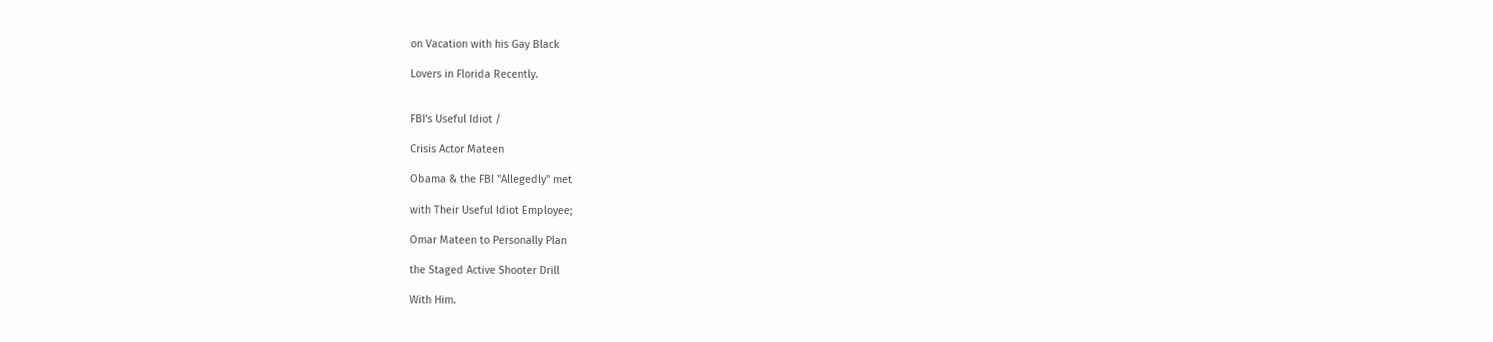on Vacation with his Gay Black

Lovers in Florida Recently.


FBI's Useful Idiot /

Crisis Actor Mateen

Obama & the FBI "Allegedly" met

with Their Useful Idiot Employee;

Omar Mateen to Personally Plan

the Staged Active Shooter Drill

With Him.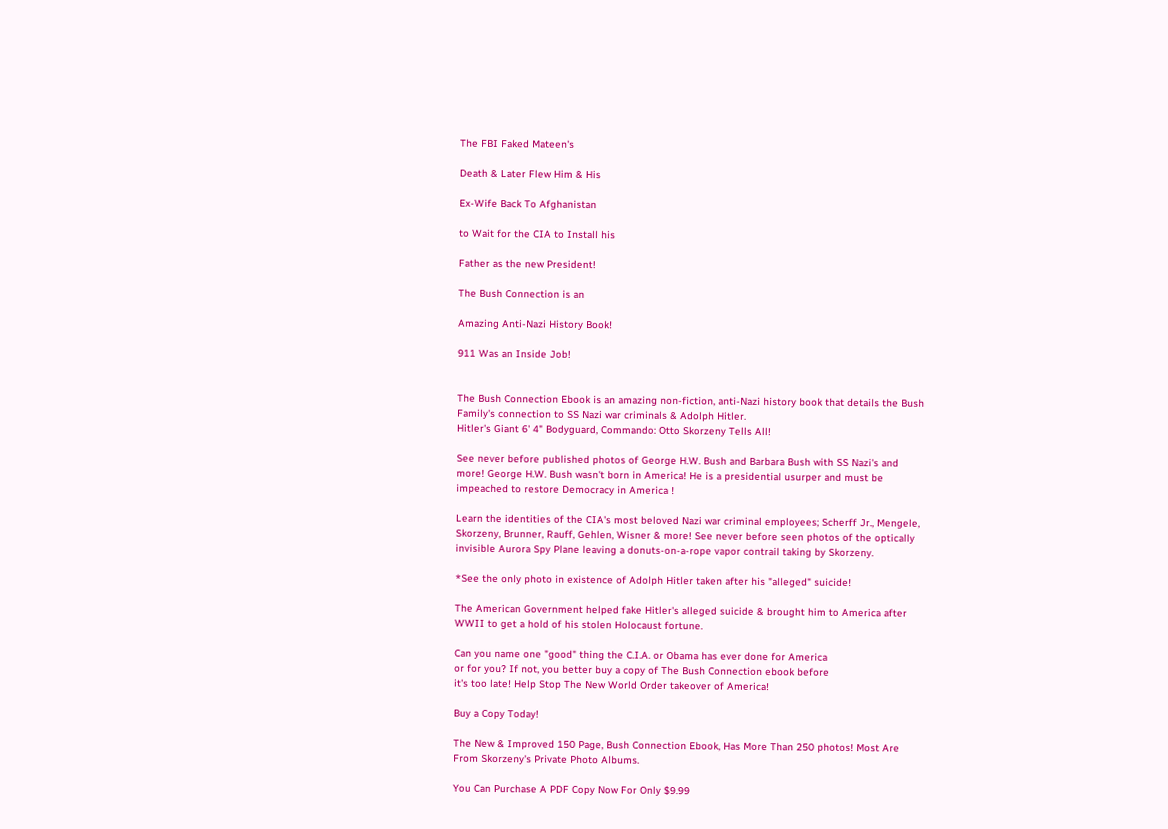The FBI Faked Mateen's

Death & Later Flew Him & His

Ex-Wife Back To Afghanistan

to Wait for the CIA to Install his

Father as the new President!

The Bush Connection is an

Amazing Anti-Nazi History Book!

911 Was an Inside Job!


The Bush Connection Ebook is an amazing non-fiction, anti-Nazi history book that details the Bush Family's connection to SS Nazi war criminals & Adolph Hitler.
Hitler's Giant 6' 4" Bodyguard, Commando: Otto Skorzeny Tells All!

See never before published photos of George H.W. Bush and Barbara Bush with SS Nazi's and more! George H.W. Bush wasn't born in America! He is a presidential usurper and must be impeached to restore Democracy in America !

Learn the identities of the CIA's most beloved Nazi war criminal employees; Scherff Jr., Mengele, Skorzeny, Brunner, Rauff, Gehlen, Wisner & more! See never before seen photos of the optically invisible Aurora Spy Plane leaving a donuts-on-a-rope vapor contrail taking by Skorzeny.

*See the only photo in existence of Adolph Hitler taken after his "alleged" suicide!

The American Government helped fake Hitler's alleged suicide & brought him to America after WWII to get a hold of his stolen Holocaust fortune.

Can you name one "good" thing the C.I.A. or Obama has ever done for America
or for you? If not, you better buy a copy of The Bush Connection ebook before
it's too late! Help Stop The New World Order takeover of America!

Buy a Copy Today!

The New & Improved 150 Page, Bush Connection Ebook, Has More Than 250 photos! Most Are From Skorzeny's Private Photo Albums.

You Can Purchase A PDF Copy Now For Only $9.99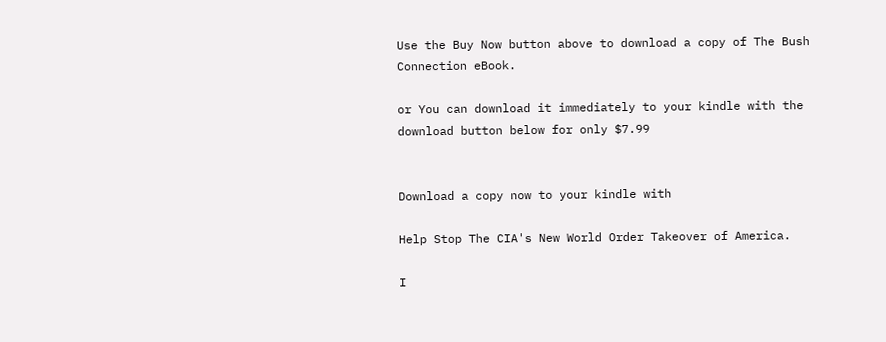Use the Buy Now button above to download a copy of The Bush Connection eBook.

or You can download it immediately to your kindle with the download button below for only $7.99


Download a copy now to your kindle with

Help Stop The CIA's New World Order Takeover of America.

I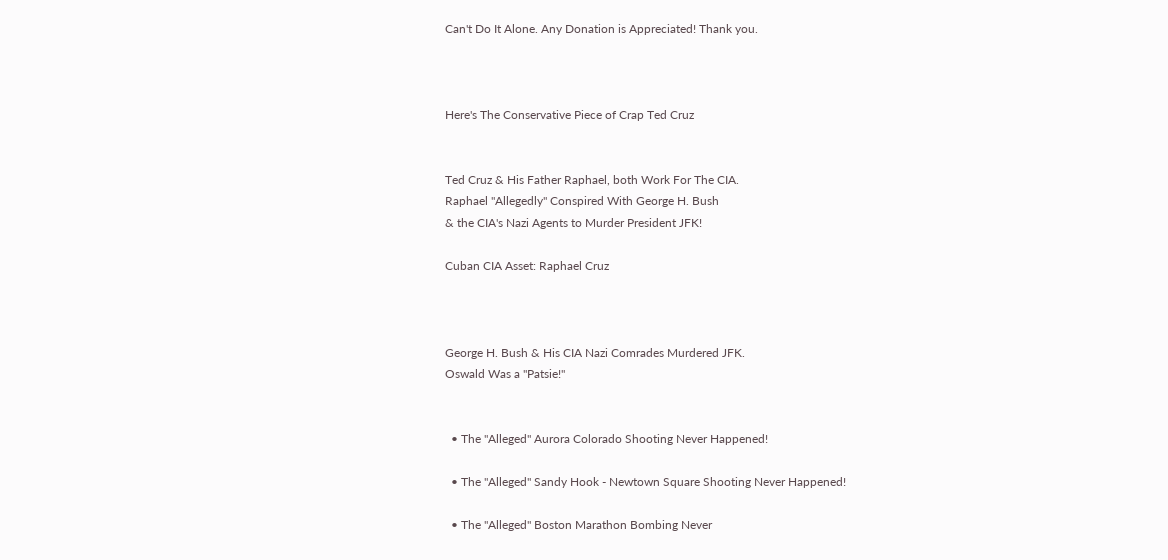Can't Do It Alone. Any Donation is Appreciated! Thank you.



Here's The Conservative Piece of Crap Ted Cruz


Ted Cruz & His Father Raphael, both Work For The CIA.
Raphael "Allegedly" Conspired With George H. Bush
& the CIA's Nazi Agents to Murder President JFK!

Cuban CIA Asset: Raphael Cruz



George H. Bush & His CIA Nazi Comrades Murdered JFK.
Oswald Was a "Patsie!"


  • The "Alleged" Aurora Colorado Shooting Never Happened!

  • The "Alleged" Sandy Hook - Newtown Square Shooting Never Happened!

  • The "Alleged" Boston Marathon Bombing Never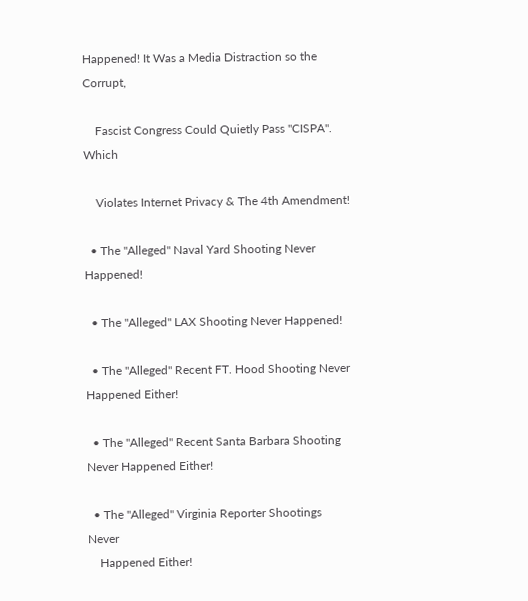Happened! It Was a Media Distraction so the Corrupt,

    Fascist Congress Could Quietly Pass "CISPA". Which

    Violates Internet Privacy & The 4th Amendment!

  • The "Alleged" Naval Yard Shooting Never Happened!

  • The "Alleged" LAX Shooting Never Happened!

  • The "Alleged" Recent FT. Hood Shooting Never Happened Either!

  • The "Alleged" Recent Santa Barbara Shooting Never Happened Either!

  • The "Alleged" Virginia Reporter Shootings Never
    Happened Either!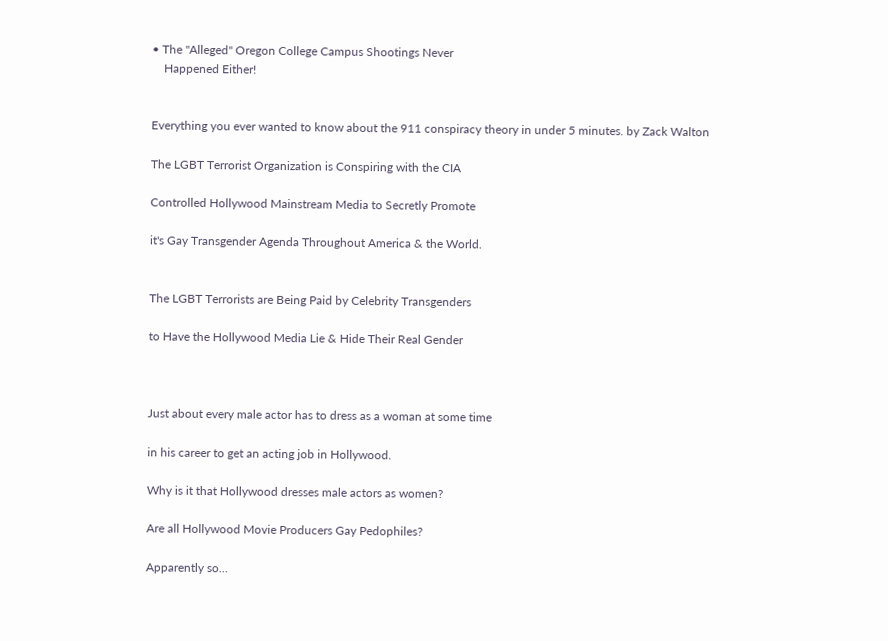• The "Alleged" Oregon College Campus Shootings Never
    Happened Either!


Everything you ever wanted to know about the 911 conspiracy theory in under 5 minutes. by Zack Walton

The LGBT Terrorist Organization is Conspiring with the CIA

Controlled Hollywood Mainstream Media to Secretly Promote

it's Gay Transgender Agenda Throughout America & the World.


The LGBT Terrorists are Being Paid by Celebrity Transgenders

to Have the Hollywood Media Lie & Hide Their Real Gender



Just about every male actor has to dress as a woman at some time

in his career to get an acting job in Hollywood.

Why is it that Hollywood dresses male actors as women?

Are all Hollywood Movie Producers Gay Pedophiles?

Apparently so...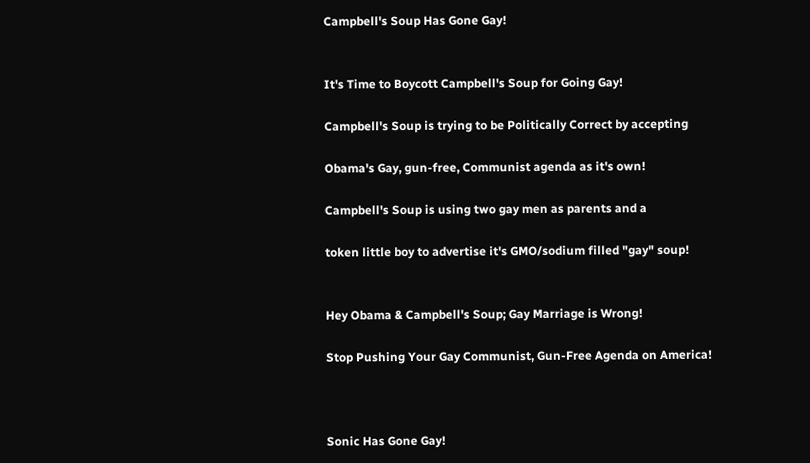Campbell's Soup Has Gone Gay!


It's Time to Boycott Campbell's Soup for Going Gay!

Campbell's Soup is trying to be Politically Correct by accepting

Obama's Gay, gun-free, Communist agenda as it's own!

Campbell's Soup is using two gay men as parents and a

token little boy to advertise it's GMO/sodium filled "gay" soup!


Hey Obama & Campbell's Soup; Gay Marriage is Wrong!

Stop Pushing Your Gay Communist, Gun-Free Agenda on America!



Sonic Has Gone Gay!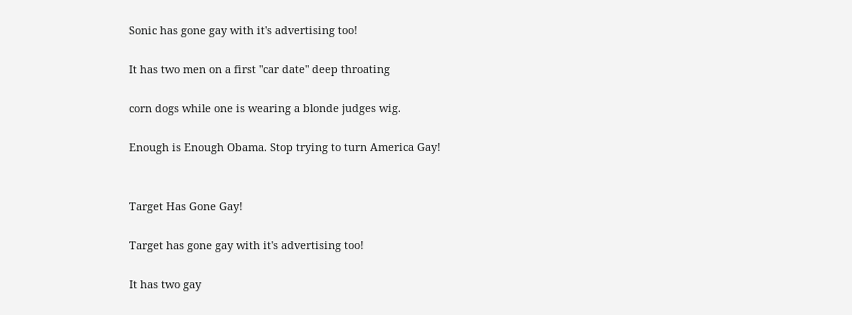Sonic has gone gay with it's advertising too!

It has two men on a first "car date" deep throating

corn dogs while one is wearing a blonde judges wig.

Enough is Enough Obama. Stop trying to turn America Gay!


Target Has Gone Gay!

Target has gone gay with it's advertising too!

It has two gay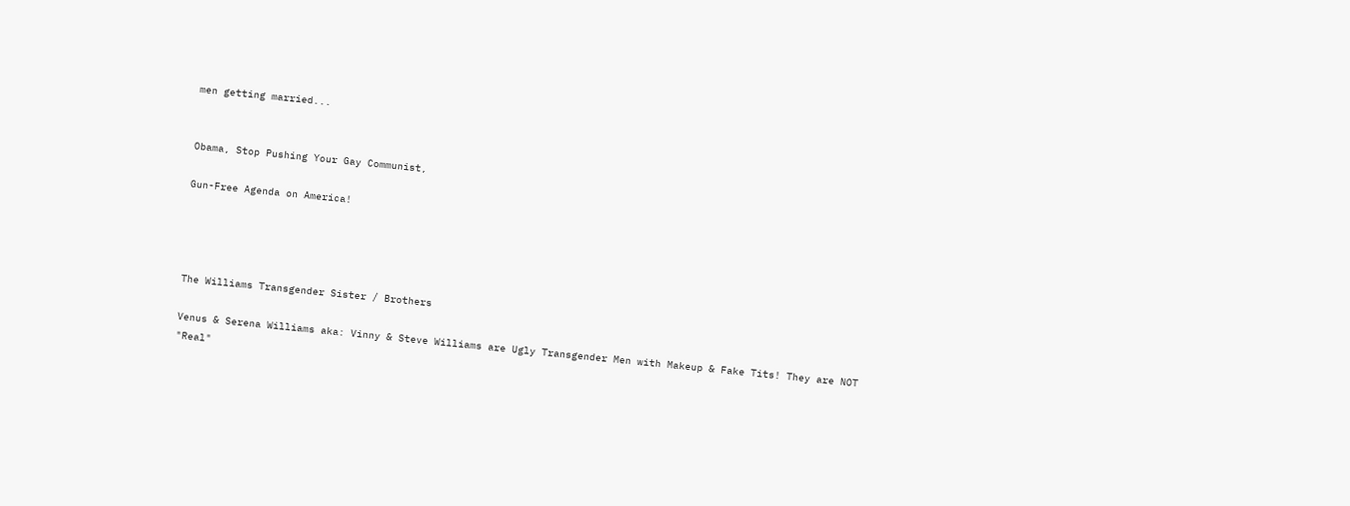men getting married...


Obama, Stop Pushing Your Gay Communist,

Gun-Free Agenda on America!




The Williams Transgender Sister / Brothers

Venus & Serena Williams aka: Vinny & Steve Williams are Ugly Transgender Men with Makeup & Fake Tits! They are NOT "Real"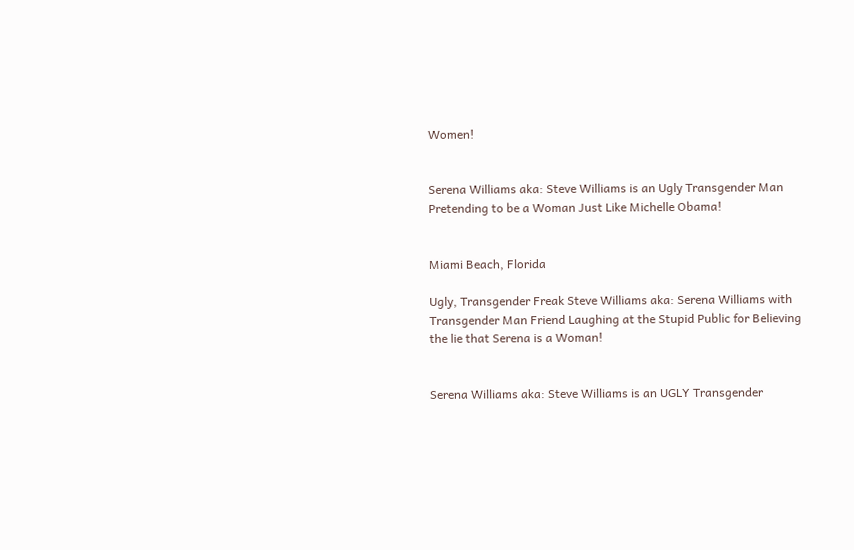Women!


Serena Williams aka: Steve Williams is an Ugly Transgender Man Pretending to be a Woman Just Like Michelle Obama!


Miami Beach, Florida

Ugly, Transgender Freak Steve Williams aka: Serena Williams with Transgender Man Friend Laughing at the Stupid Public for Believing the lie that Serena is a Woman!


Serena Williams aka: Steve Williams is an UGLY Transgender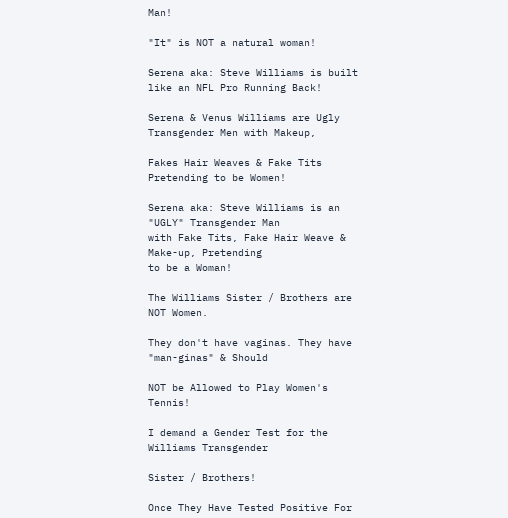Man!

"It" is NOT a natural woman!

Serena aka: Steve Williams is built like an NFL Pro Running Back!

Serena & Venus Williams are Ugly Transgender Men with Makeup,

Fakes Hair Weaves & Fake Tits Pretending to be Women!

Serena aka: Steve Williams is an "UGLY" Transgender Man
with Fake Tits, Fake Hair Weave & Make-up, Pretending
to be a Woman!

The Williams Sister / Brothers are NOT Women.

They don't have vaginas. They have "man-ginas" & Should

NOT be Allowed to Play Women's Tennis!

I demand a Gender Test for the Williams Transgender

Sister / Brothers!

Once They Have Tested Positive For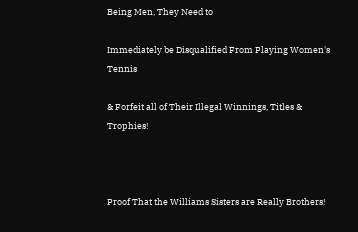Being Men, They Need to

Immediately be Disqualified From Playing Women's Tennis

& Forfeit all of Their Illegal Winnings, Titles & Trophies!



Proof That the Williams Sisters are Really Brothers!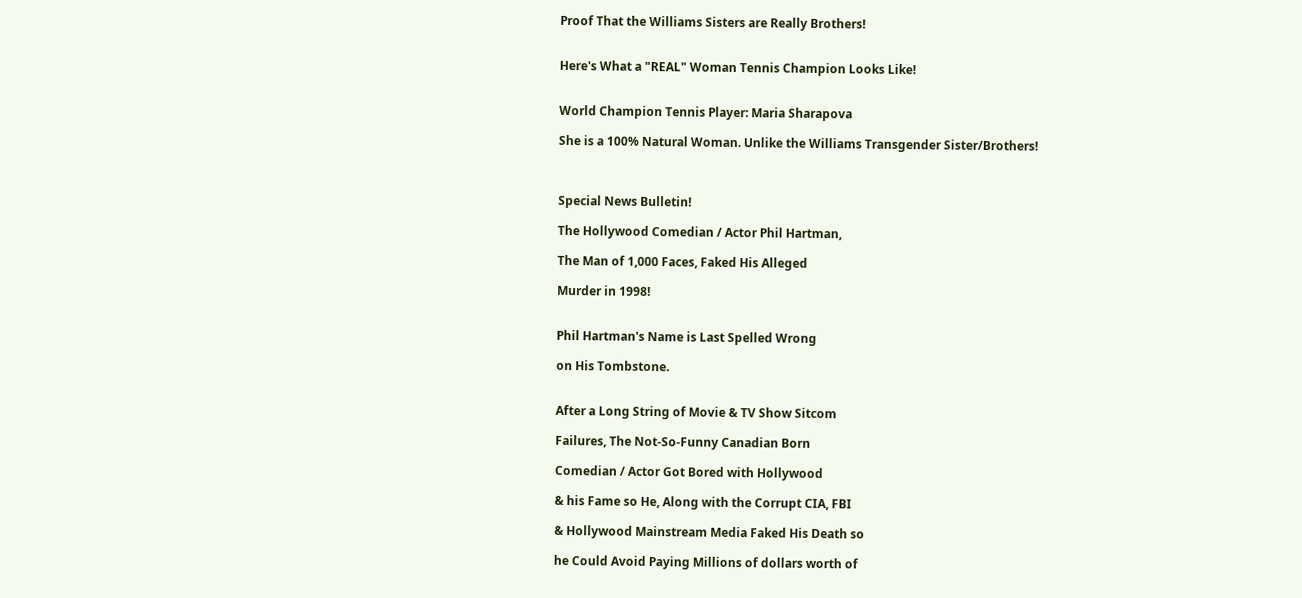Proof That the Williams Sisters are Really Brothers!


Here's What a "REAL" Woman Tennis Champion Looks Like!


World Champion Tennis Player: Maria Sharapova

She is a 100% Natural Woman. Unlike the Williams Transgender Sister/Brothers!



Special News Bulletin!

The Hollywood Comedian / Actor Phil Hartman,

The Man of 1,000 Faces, Faked His Alleged

Murder in 1998!


Phil Hartman's Name is Last Spelled Wrong

on His Tombstone.


After a Long String of Movie & TV Show Sitcom

Failures, The Not-So-Funny Canadian Born

Comedian / Actor Got Bored with Hollywood

& his Fame so He, Along with the Corrupt CIA, FBI

& Hollywood Mainstream Media Faked His Death so

he Could Avoid Paying Millions of dollars worth of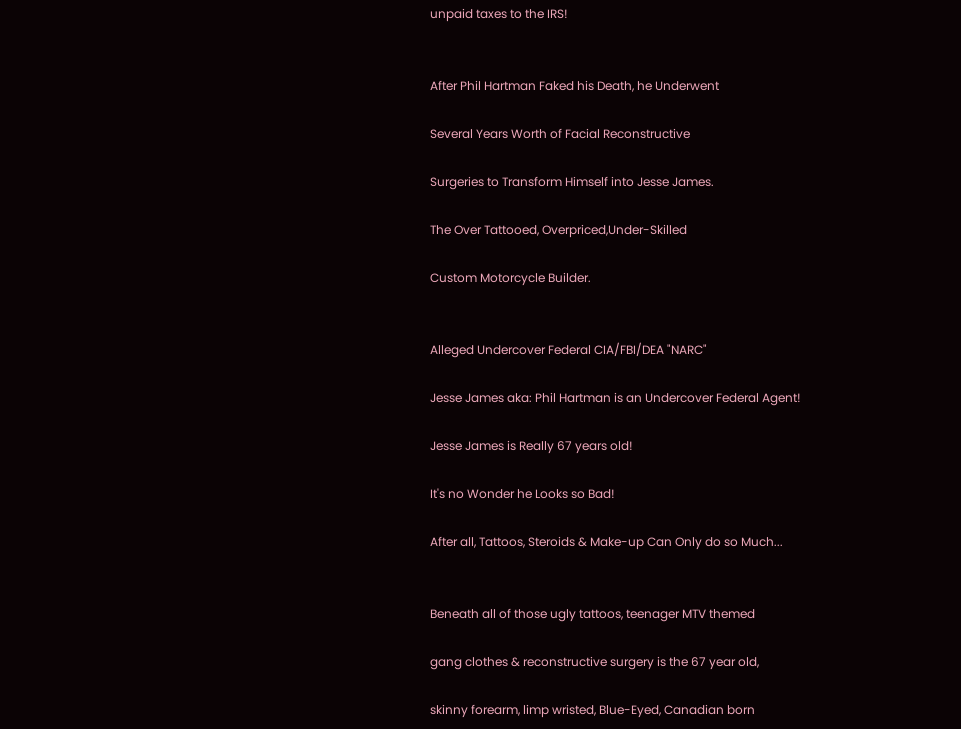unpaid taxes to the IRS!


After Phil Hartman Faked his Death, he Underwent

Several Years Worth of Facial Reconstructive

Surgeries to Transform Himself into Jesse James.

The Over Tattooed, Overpriced,Under-Skilled

Custom Motorcycle Builder.


Alleged Undercover Federal CIA/FBI/DEA "NARC"

Jesse James aka: Phil Hartman is an Undercover Federal Agent!

Jesse James is Really 67 years old!

It's no Wonder he Looks so Bad!

After all, Tattoos, Steroids & Make-up Can Only do so Much...


Beneath all of those ugly tattoos, teenager MTV themed

gang clothes & reconstructive surgery is the 67 year old,

skinny forearm, limp wristed, Blue-Eyed, Canadian born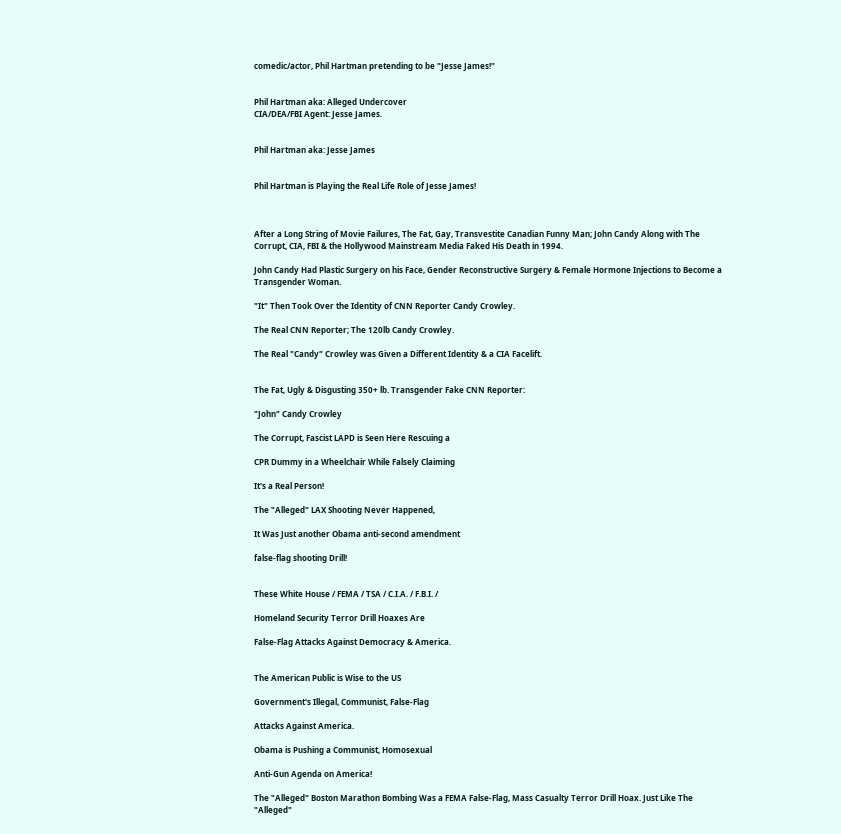comedic/actor, Phil Hartman pretending to be "Jesse James!"


Phil Hartman aka: Alleged Undercover
CIA/DEA/FBI Agent: Jesse James.


Phil Hartman aka: Jesse James


Phil Hartman is Playing the Real Life Role of Jesse James!



After a Long String of Movie Failures, The Fat, Gay, Transvestite Canadian Funny Man; John Candy Along with The Corrupt, CIA, FBI & the Hollywood Mainstream Media Faked His Death in 1994.

John Candy Had Plastic Surgery on his Face, Gender Reconstructive Surgery & Female Hormone Injections to Become a Transgender Woman.

"It" Then Took Over the Identity of CNN Reporter Candy Crowley.

The Real CNN Reporter; The 120lb Candy Crowley.

The Real "Candy" Crowley was Given a Different Identity & a CIA Facelift.


The Fat, Ugly & Disgusting 350+ lb. Transgender Fake CNN Reporter:

"John" Candy Crowley

The Corrupt, Fascist LAPD is Seen Here Rescuing a

CPR Dummy in a Wheelchair While Falsely Claiming

It's a Real Person!

The "Alleged" LAX Shooting Never Happened,

It Was Just another Obama anti-second amendment

false-flag shooting Drill!


These White House / FEMA / TSA / C.I.A. / F.B.I. /

Homeland Security Terror Drill Hoaxes Are

False-Flag Attacks Against Democracy & America.


The American Public is Wise to the US

Government's Illegal, Communist, False-Flag

Attacks Against America.

Obama is Pushing a Communist, Homosexual

Anti-Gun Agenda on America!

The "Alleged" Boston Marathon Bombing Was a FEMA False-Flag, Mass Casualty Terror Drill Hoax. Just Like The "Alleged"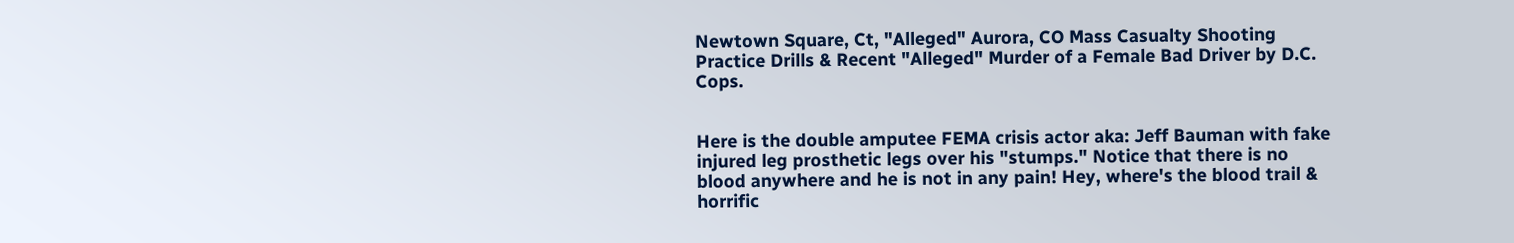Newtown Square, Ct, "Alleged" Aurora, CO Mass Casualty Shooting Practice Drills & Recent "Alleged" Murder of a Female Bad Driver by D.C. Cops.


Here is the double amputee FEMA crisis actor aka: Jeff Bauman with fake injured leg prosthetic legs over his "stumps." Notice that there is no blood anywhere and he is not in any pain! Hey, where's the blood trail & horrific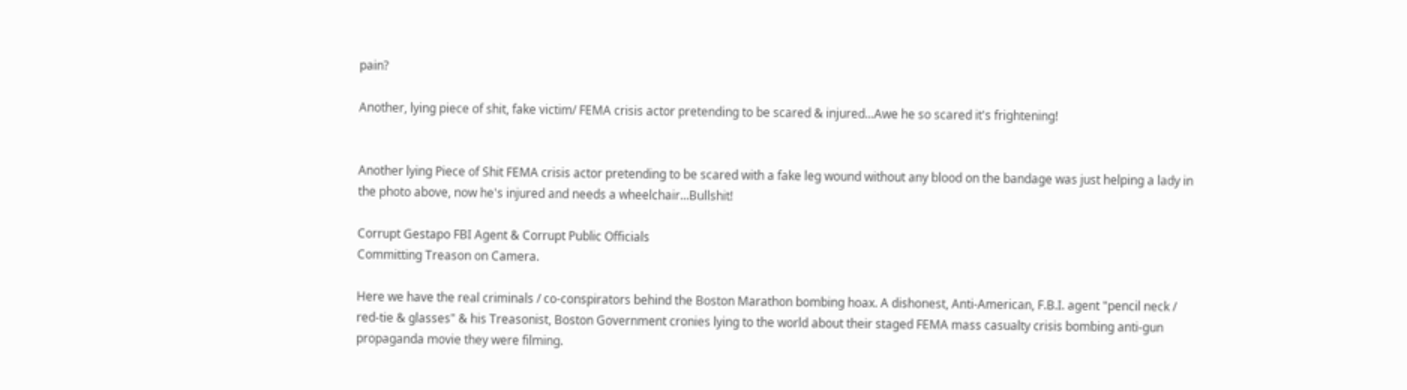pain?

Another, lying piece of shit, fake victim/ FEMA crisis actor pretending to be scared & injured...Awe he so scared it's frightening!


Another lying Piece of Shit FEMA crisis actor pretending to be scared with a fake leg wound without any blood on the bandage was just helping a lady in the photo above, now he's injured and needs a wheelchair...Bullshit!

Corrupt Gestapo FBI Agent & Corrupt Public Officials
Committing Treason on Camera.

Here we have the real criminals / co-conspirators behind the Boston Marathon bombing hoax. A dishonest, Anti-American, F.B.I. agent "pencil neck / red-tie & glasses" & his Treasonist, Boston Government cronies lying to the world about their staged FEMA mass casualty crisis bombing anti-gun propaganda movie they were filming.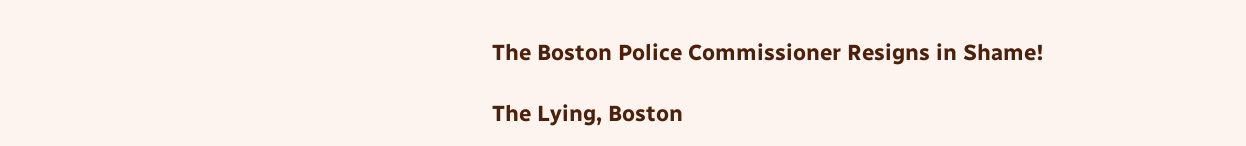The Boston Police Commissioner Resigns in Shame!

The Lying, Boston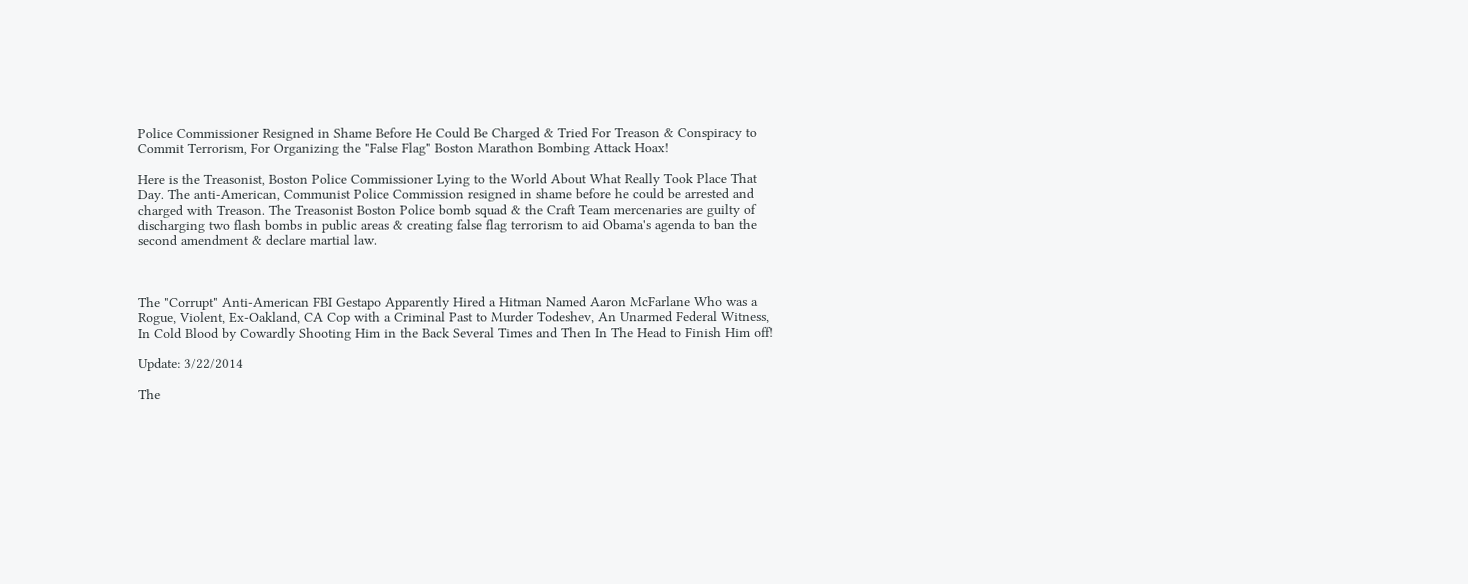Police Commissioner Resigned in Shame Before He Could Be Charged & Tried For Treason & Conspiracy to Commit Terrorism, For Organizing the "False Flag" Boston Marathon Bombing Attack Hoax!

Here is the Treasonist, Boston Police Commissioner Lying to the World About What Really Took Place That Day. The anti-American, Communist Police Commission resigned in shame before he could be arrested and charged with Treason. The Treasonist Boston Police bomb squad & the Craft Team mercenaries are guilty of discharging two flash bombs in public areas & creating false flag terrorism to aid Obama's agenda to ban the second amendment & declare martial law.



The "Corrupt" Anti-American FBI Gestapo Apparently Hired a Hitman Named Aaron McFarlane Who was a Rogue, Violent, Ex-Oakland, CA Cop with a Criminal Past to Murder Todeshev, An Unarmed Federal Witness, In Cold Blood by Cowardly Shooting Him in the Back Several Times and Then In The Head to Finish Him off!

Update: 3/22/2014

The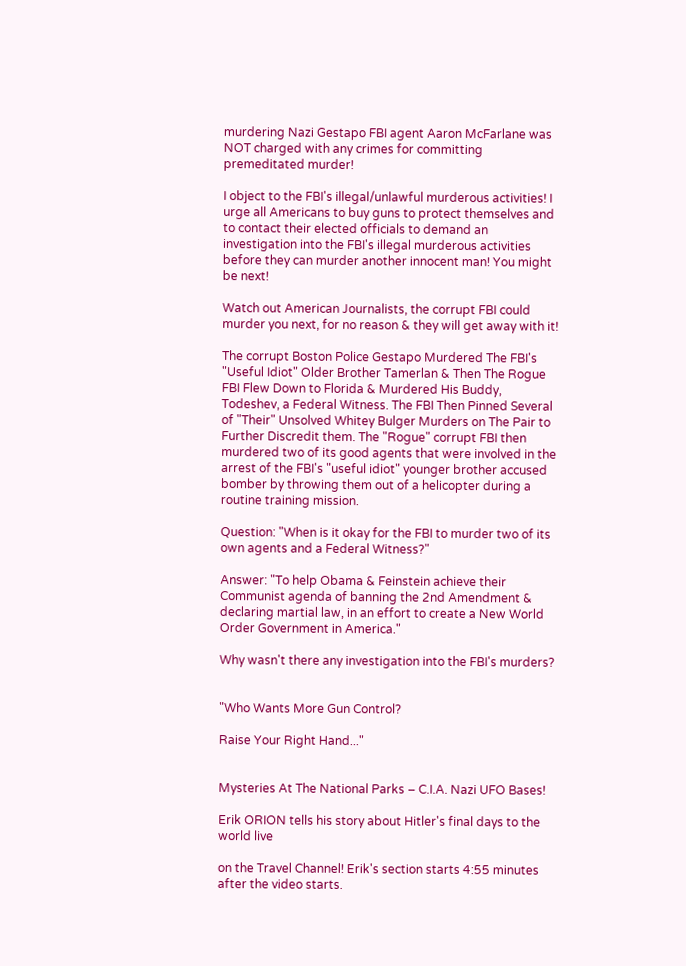murdering Nazi Gestapo FBI agent Aaron McFarlane was NOT charged with any crimes for committing premeditated murder!

I object to the FBI's illegal/unlawful murderous activities! I urge all Americans to buy guns to protect themselves and to contact their elected officials to demand an investigation into the FBI's illegal murderous activities before they can murder another innocent man! You might be next!

Watch out American Journalists, the corrupt FBI could murder you next, for no reason & they will get away with it!

The corrupt Boston Police Gestapo Murdered The FBI's "Useful Idiot" Older Brother Tamerlan & Then The Rogue FBI Flew Down to Florida & Murdered His Buddy, Todeshev, a Federal Witness. The FBI Then Pinned Several of "Their" Unsolved Whitey Bulger Murders on The Pair to Further Discredit them. The "Rogue" corrupt FBI then murdered two of its good agents that were involved in the arrest of the FBI's "useful idiot" younger brother accused bomber by throwing them out of a helicopter during a routine training mission.

Question: "When is it okay for the FBI to murder two of its own agents and a Federal Witness?"

Answer: "To help Obama & Feinstein achieve their Communist agenda of banning the 2nd Amendment & declaring martial law, in an effort to create a New World Order Government in America."

Why wasn't there any investigation into the FBI's murders?


"Who Wants More Gun Control?

Raise Your Right Hand..."


Mysteries At The National Parks – C.I.A. Nazi UFO Bases!

Erik ORION tells his story about Hitler's final days to the world live

on the Travel Channel! Erik's section starts 4:55 minutes after the video starts.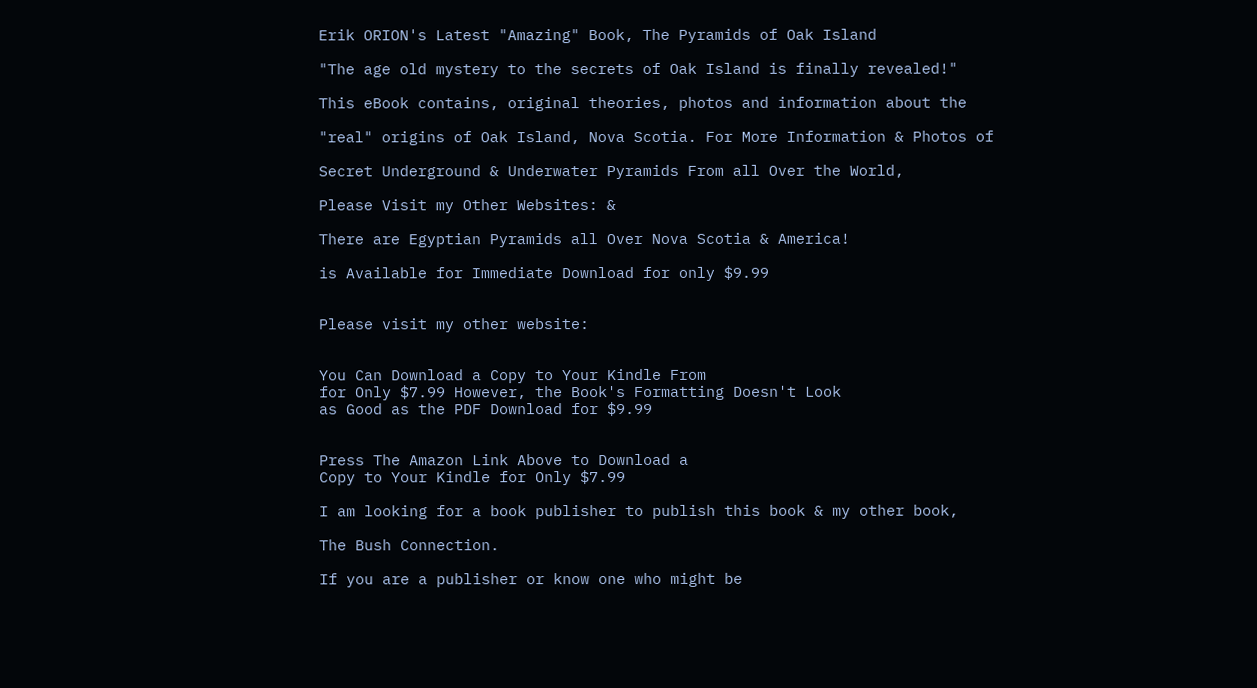Erik ORION's Latest "Amazing" Book, The Pyramids of Oak Island

"The age old mystery to the secrets of Oak Island is finally revealed!"

This eBook contains, original theories, photos and information about the

"real" origins of Oak Island, Nova Scotia. For More Information & Photos of

Secret Underground & Underwater Pyramids From all Over the World,

Please Visit my Other Websites: &

There are Egyptian Pyramids all Over Nova Scotia & America!

is Available for Immediate Download for only $9.99


Please visit my other website:


You Can Download a Copy to Your Kindle From
for Only $7.99 However, the Book's Formatting Doesn't Look
as Good as the PDF Download for $9.99


Press The Amazon Link Above to Download a
Copy to Your Kindle for Only $7.99

I am looking for a book publisher to publish this book & my other book,

The Bush Connection.

If you are a publisher or know one who might be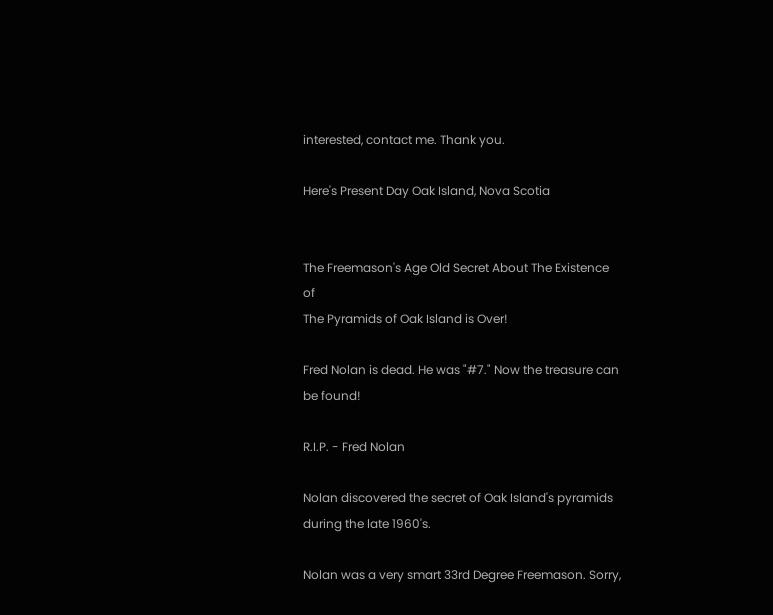interested, contact me. Thank you.

Here's Present Day Oak Island, Nova Scotia


The Freemason's Age Old Secret About The Existence of
The Pyramids of Oak Island is Over!

Fred Nolan is dead. He was "#7." Now the treasure can be found!

R.I.P. - Fred Nolan

Nolan discovered the secret of Oak Island's pyramids during the late 1960's.

Nolan was a very smart 33rd Degree Freemason. Sorry,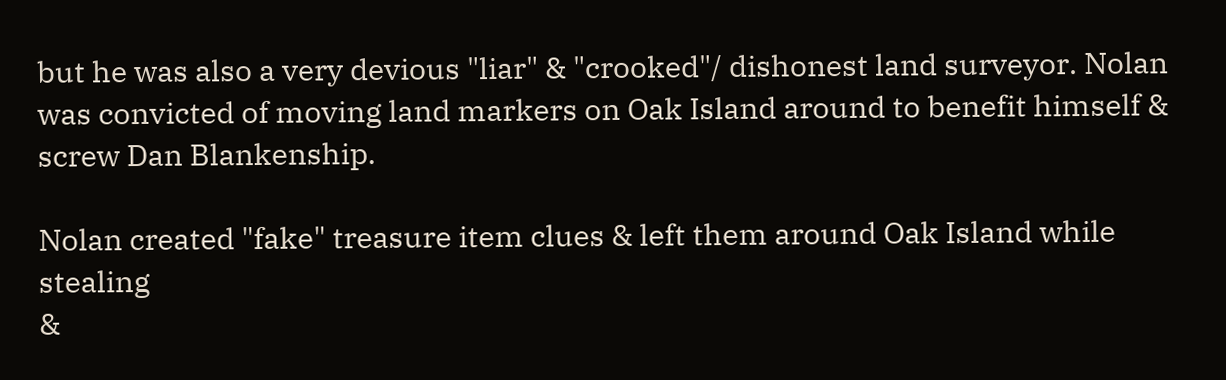but he was also a very devious "liar" & "crooked"/ dishonest land surveyor. Nolan was convicted of moving land markers on Oak Island around to benefit himself & screw Dan Blankenship.

Nolan created "fake" treasure item clues & left them around Oak Island while stealing
&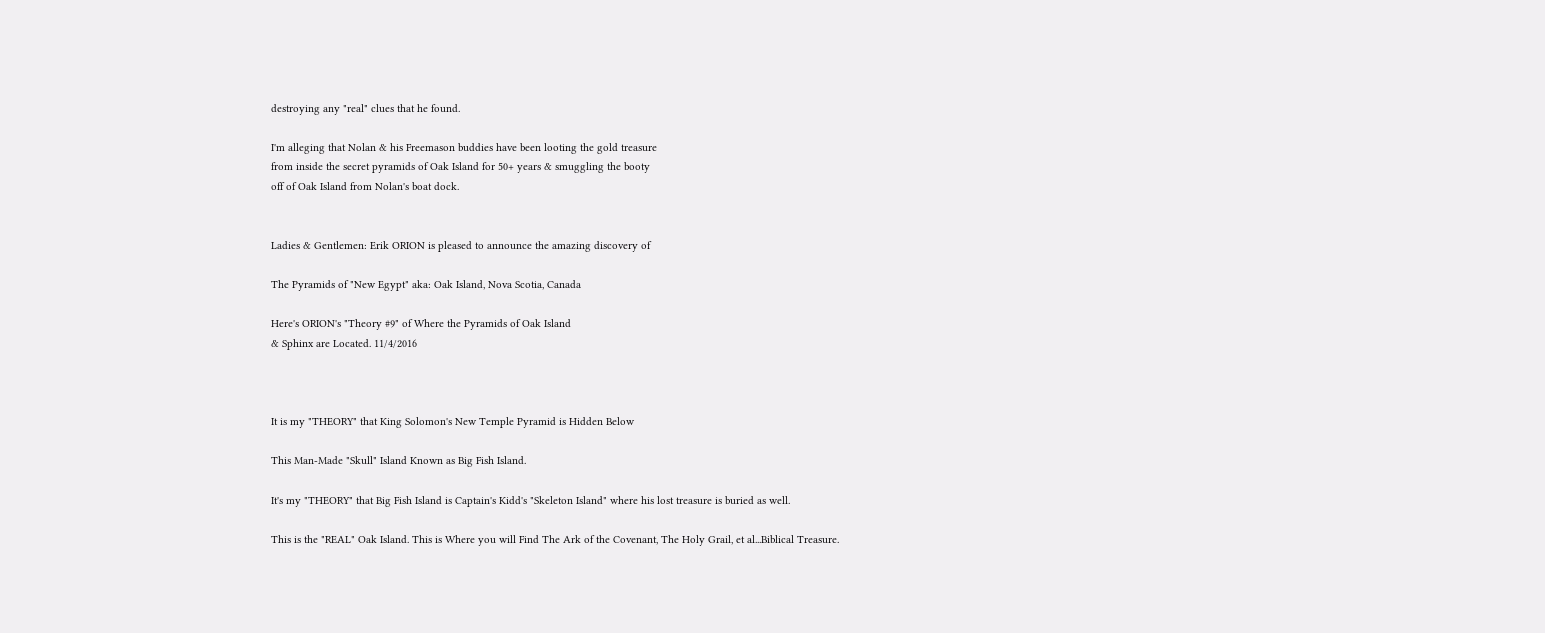destroying any "real" clues that he found.

I'm alleging that Nolan & his Freemason buddies have been looting the gold treasure
from inside the secret pyramids of Oak Island for 50+ years & smuggling the booty
off of Oak Island from Nolan's boat dock.


Ladies & Gentlemen: Erik ORION is pleased to announce the amazing discovery of

The Pyramids of "New Egypt" aka: Oak Island, Nova Scotia, Canada

Here's ORION's "Theory #9" of Where the Pyramids of Oak Island
& Sphinx are Located. 11/4/2016



It is my "THEORY" that King Solomon's New Temple Pyramid is Hidden Below

This Man-Made "Skull" Island Known as Big Fish Island.

It's my "THEORY" that Big Fish Island is Captain's Kidd's "Skeleton Island" where his lost treasure is buried as well.

This is the "REAL" Oak Island. This is Where you will Find The Ark of the Covenant, The Holy Grail, et al...Biblical Treasure.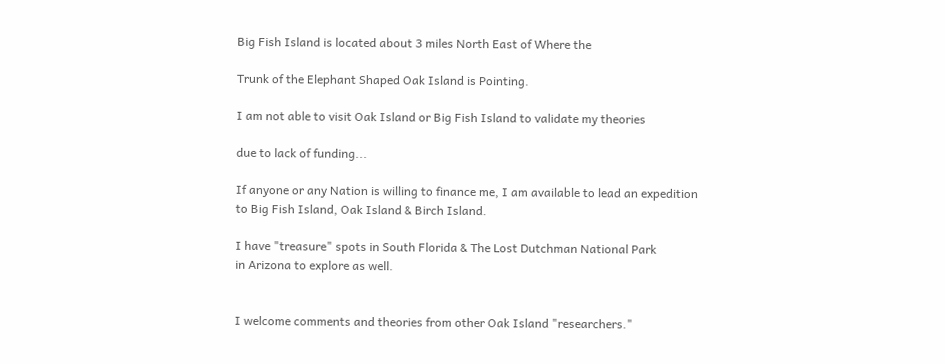Big Fish Island is located about 3 miles North East of Where the

Trunk of the Elephant Shaped Oak Island is Pointing.

I am not able to visit Oak Island or Big Fish Island to validate my theories

due to lack of funding...

If anyone or any Nation is willing to finance me, I am available to lead an expedition
to Big Fish Island, Oak Island & Birch Island.

I have "treasure" spots in South Florida & The Lost Dutchman National Park
in Arizona to explore as well.


I welcome comments and theories from other Oak Island "researchers."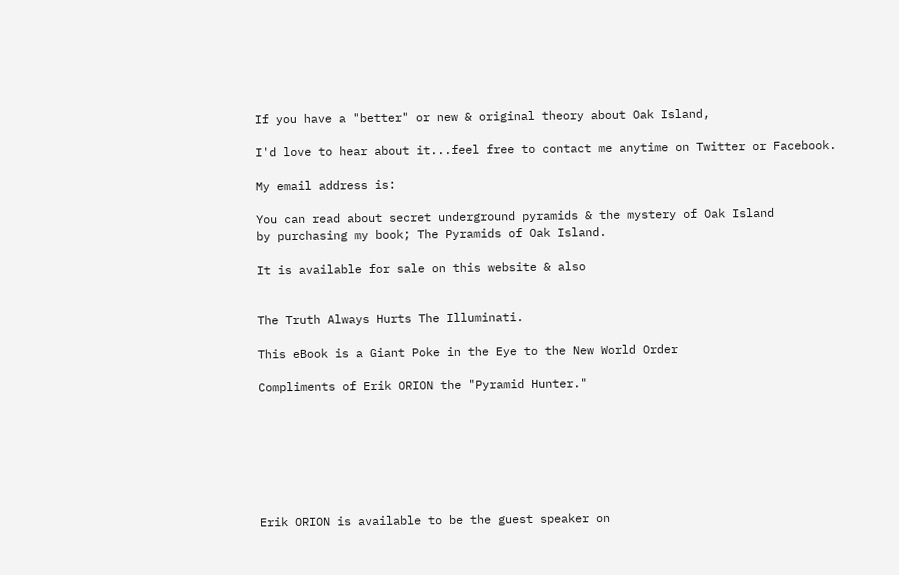If you have a "better" or new & original theory about Oak Island,

I'd love to hear about it...feel free to contact me anytime on Twitter or Facebook.

My email address is:

You can read about secret underground pyramids & the mystery of Oak Island
by purchasing my book; The Pyramids of Oak Island.

It is available for sale on this website & also


The Truth Always Hurts The Illuminati.

This eBook is a Giant Poke in the Eye to the New World Order

Compliments of Erik ORION the "Pyramid Hunter."







Erik ORION is available to be the guest speaker on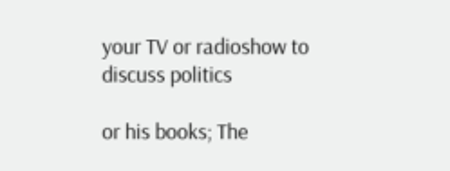your TV or radioshow to discuss politics

or his books; The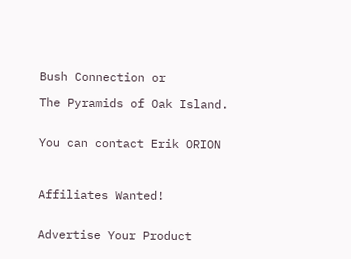Bush Connection or

The Pyramids of Oak Island.


You can contact Erik ORION



Affiliates Wanted!


Advertise Your Product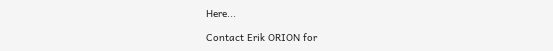Here...

Contact Erik ORION for